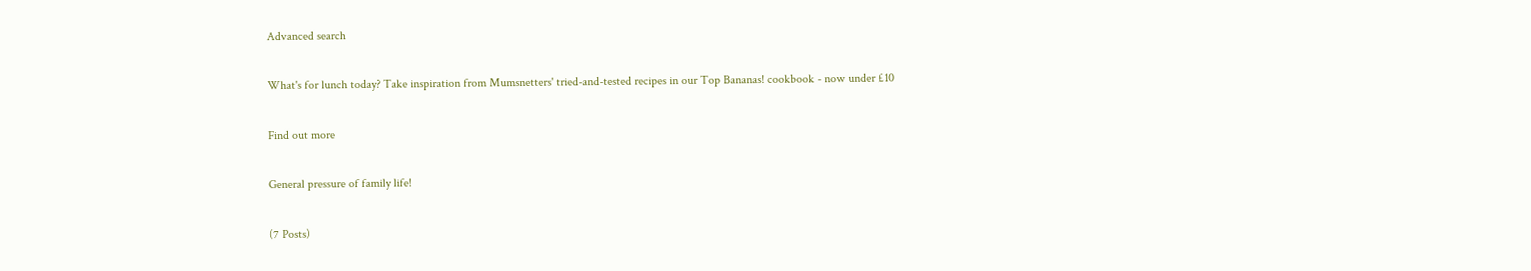Advanced search

What's for lunch today? Take inspiration from Mumsnetters' tried-and-tested recipes in our Top Bananas! cookbook - now under £10

Find out more

General pressure of family life!

(7 Posts)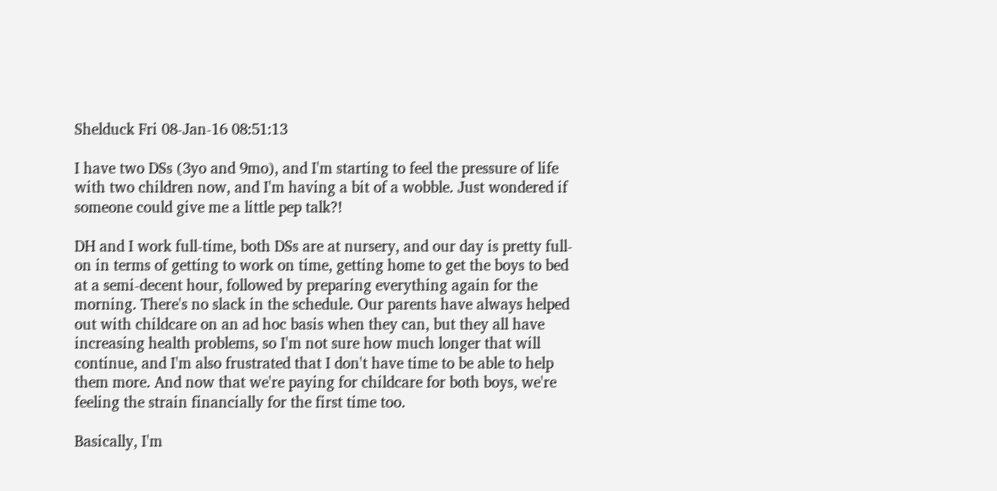Shelduck Fri 08-Jan-16 08:51:13

I have two DSs (3yo and 9mo), and I'm starting to feel the pressure of life with two children now, and I'm having a bit of a wobble. Just wondered if someone could give me a little pep talk?!

DH and I work full-time, both DSs are at nursery, and our day is pretty full-on in terms of getting to work on time, getting home to get the boys to bed at a semi-decent hour, followed by preparing everything again for the morning. There's no slack in the schedule. Our parents have always helped out with childcare on an ad hoc basis when they can, but they all have increasing health problems, so I'm not sure how much longer that will continue, and I'm also frustrated that I don't have time to be able to help them more. And now that we're paying for childcare for both boys, we're feeling the strain financially for the first time too.

Basically, I'm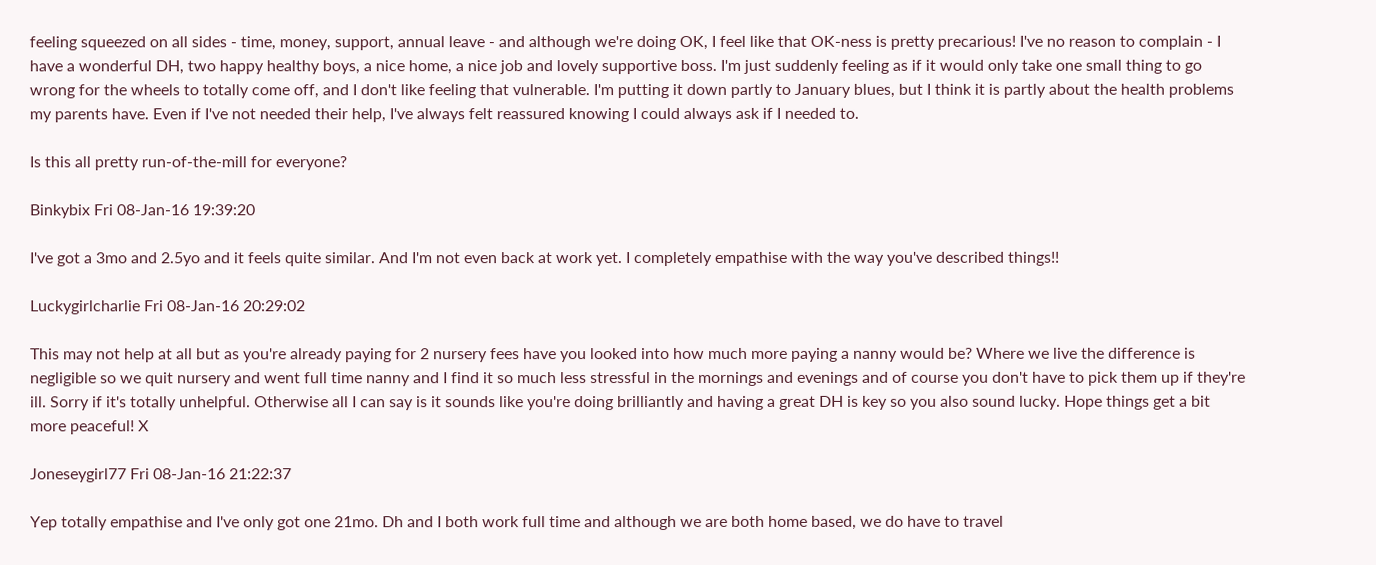feeling squeezed on all sides - time, money, support, annual leave - and although we're doing OK, I feel like that OK-ness is pretty precarious! I've no reason to complain - I have a wonderful DH, two happy healthy boys, a nice home, a nice job and lovely supportive boss. I'm just suddenly feeling as if it would only take one small thing to go wrong for the wheels to totally come off, and I don't like feeling that vulnerable. I'm putting it down partly to January blues, but I think it is partly about the health problems my parents have. Even if I've not needed their help, I've always felt reassured knowing I could always ask if I needed to.

Is this all pretty run-of-the-mill for everyone?

Binkybix Fri 08-Jan-16 19:39:20

I've got a 3mo and 2.5yo and it feels quite similar. And I'm not even back at work yet. I completely empathise with the way you've described things!!

Luckygirlcharlie Fri 08-Jan-16 20:29:02

This may not help at all but as you're already paying for 2 nursery fees have you looked into how much more paying a nanny would be? Where we live the difference is negligible so we quit nursery and went full time nanny and I find it so much less stressful in the mornings and evenings and of course you don't have to pick them up if they're ill. Sorry if it's totally unhelpful. Otherwise all I can say is it sounds like you're doing brilliantly and having a great DH is key so you also sound lucky. Hope things get a bit more peaceful! X

Joneseygirl77 Fri 08-Jan-16 21:22:37

Yep totally empathise and I've only got one 21mo. Dh and I both work full time and although we are both home based, we do have to travel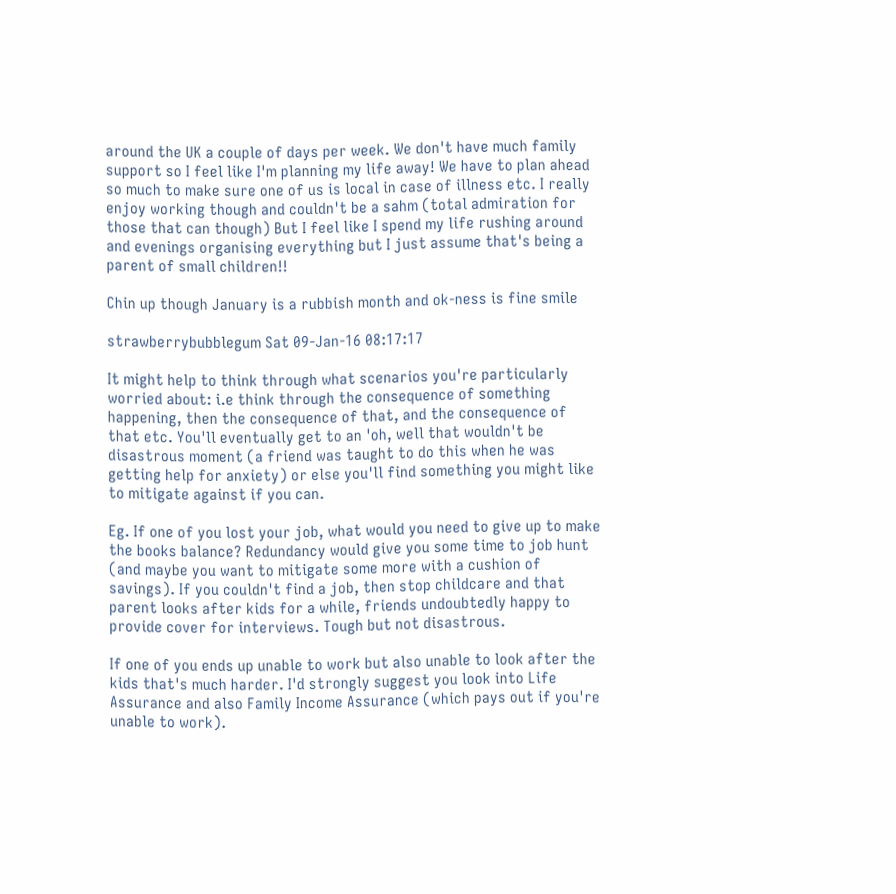around the UK a couple of days per week. We don't have much family support so I feel like I'm planning my life away! We have to plan ahead so much to make sure one of us is local in case of illness etc. I really enjoy working though and couldn't be a sahm (total admiration for those that can though) But I feel like I spend my life rushing around and evenings organising everything but I just assume that's being a parent of small children!!

Chin up though January is a rubbish month and ok-ness is fine smile

strawberrybubblegum Sat 09-Jan-16 08:17:17

It might help to think through what scenarios you're particularly worried about: i.e think through the consequence of something happening, then the consequence of that, and the consequence of that etc. You'll eventually get to an 'oh, well that wouldn't be disastrous moment (a friend was taught to do this when he was getting help for anxiety) or else you'll find something you might like to mitigate against if you can.

Eg. If one of you lost your job, what would you need to give up to make the books balance? Redundancy would give you some time to job hunt (and maybe you want to mitigate some more with a cushion of savings). If you couldn't find a job, then stop childcare and that parent looks after kids for a while, friends undoubtedly happy to provide cover for interviews. Tough but not disastrous.

If one of you ends up unable to work but also unable to look after the kids that's much harder. I'd strongly suggest you look into Life Assurance and also Family Income Assurance (which pays out if you're unable to work).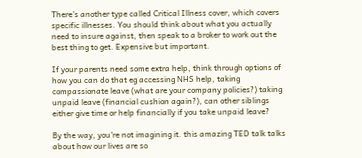There's another type called Critical Illness cover, which covers specific illnesses. You should think about what you actually need to insure against, then speak to a broker to work out the best thing to get. Expensive but important.

If your parents need some extra help, think through options of how you can do that eg accessing NHS help, taking compassionate leave (what are your company policies?) taking unpaid leave (financial cushion again?), can other siblings either give time or help financially if you take unpaid leave?

By the way, you're not imagining it. this amazing TED talk talks about how our lives are so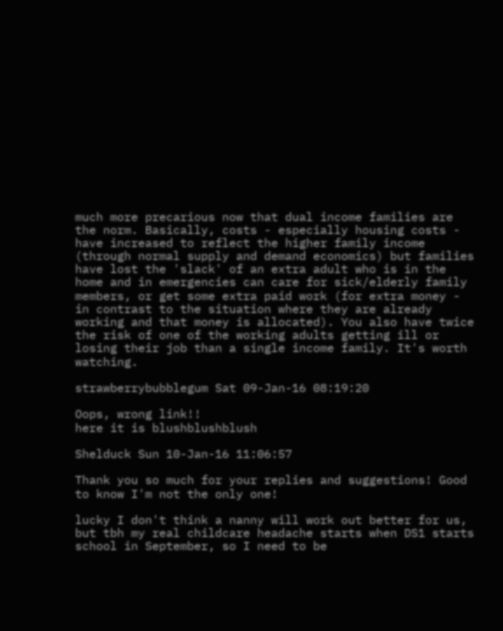much more precarious now that dual income families are the norm. Basically, costs - especially housing costs - have increased to reflect the higher family income (through normal supply and demand economics) but families have lost the 'slack' of an extra adult who is in the home and in emergencies can care for sick/elderly family members, or get some extra paid work (for extra money - in contrast to the situation where they are already working and that money is allocated). You also have twice the risk of one of the working adults getting ill or losing their job than a single income family. It's worth watching.

strawberrybubblegum Sat 09-Jan-16 08:19:20

Oops, wrong link!!
here it is blushblushblush

Shelduck Sun 10-Jan-16 11:06:57

Thank you so much for your replies and suggestions! Good to know I'm not the only one!

lucky I don't think a nanny will work out better for us, but tbh my real childcare headache starts when DS1 starts school in September, so I need to be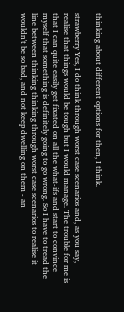thinking about different options for then, I think.

strawberry Yes, I do think through worst case scenarios and, as you say, realise that things would be tough but I would manage. The trouble for me is that I can quite easily get fixated on all the what-ifs and start to convince myself that something is definitely going to go wrong. So I have to tread the line between thinking thinking through worst case scenarios to realise it wouldn't be so bad, and not keep dwelling on them - an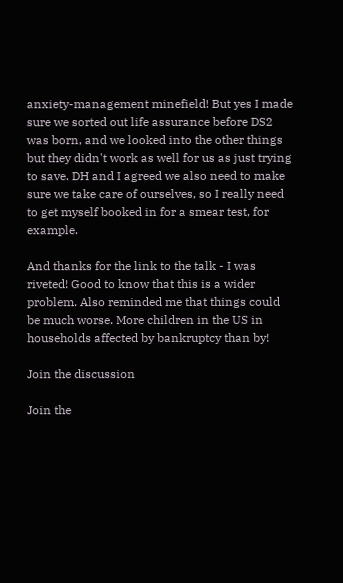anxiety-management minefield! But yes I made sure we sorted out life assurance before DS2 was born, and we looked into the other things but they didn't work as well for us as just trying to save. DH and I agreed we also need to make sure we take care of ourselves, so I really need to get myself booked in for a smear test, for example.

And thanks for the link to the talk - I was riveted! Good to know that this is a wider problem. Also reminded me that things could be much worse. More children in the US in households affected by bankruptcy than by!

Join the discussion

Join the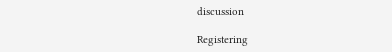discussion

Registering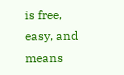is free, easy, and means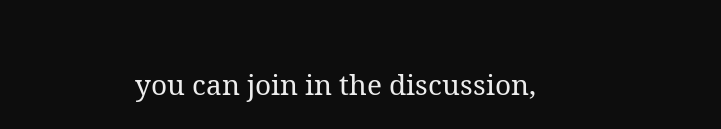you can join in the discussion,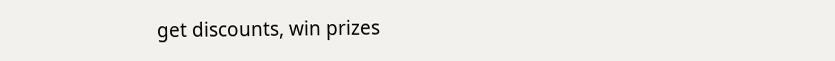get discounts, win prizes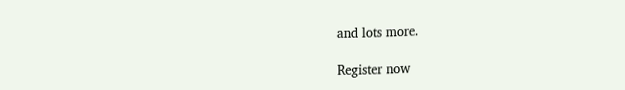and lots more.

Register now